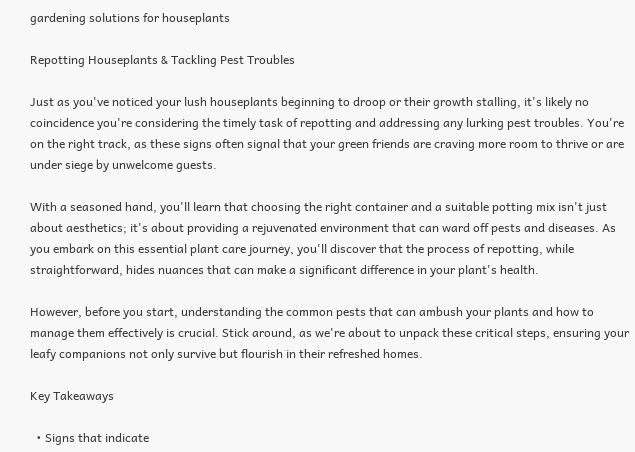gardening solutions for houseplants

Repotting Houseplants & Tackling Pest Troubles

Just as you've noticed your lush houseplants beginning to droop or their growth stalling, it's likely no coincidence you're considering the timely task of repotting and addressing any lurking pest troubles. You're on the right track, as these signs often signal that your green friends are craving more room to thrive or are under siege by unwelcome guests.

With a seasoned hand, you'll learn that choosing the right container and a suitable potting mix isn't just about aesthetics; it's about providing a rejuvenated environment that can ward off pests and diseases. As you embark on this essential plant care journey, you'll discover that the process of repotting, while straightforward, hides nuances that can make a significant difference in your plant's health.

However, before you start, understanding the common pests that can ambush your plants and how to manage them effectively is crucial. Stick around, as we're about to unpack these critical steps, ensuring your leafy companions not only survive but flourish in their refreshed homes.

Key Takeaways

  • Signs that indicate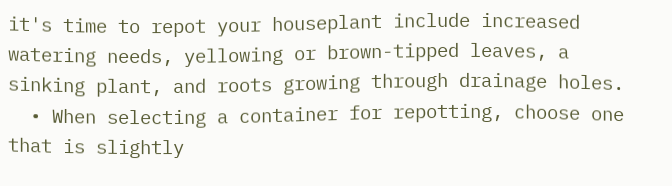it's time to repot your houseplant include increased watering needs, yellowing or brown-tipped leaves, a sinking plant, and roots growing through drainage holes.
  • When selecting a container for repotting, choose one that is slightly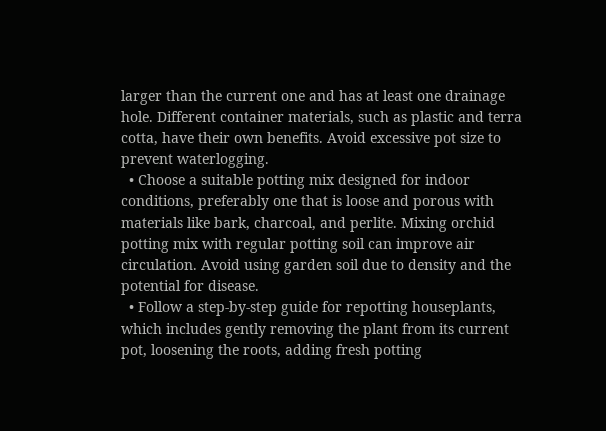larger than the current one and has at least one drainage hole. Different container materials, such as plastic and terra cotta, have their own benefits. Avoid excessive pot size to prevent waterlogging.
  • Choose a suitable potting mix designed for indoor conditions, preferably one that is loose and porous with materials like bark, charcoal, and perlite. Mixing orchid potting mix with regular potting soil can improve air circulation. Avoid using garden soil due to density and the potential for disease.
  • Follow a step-by-step guide for repotting houseplants, which includes gently removing the plant from its current pot, loosening the roots, adding fresh potting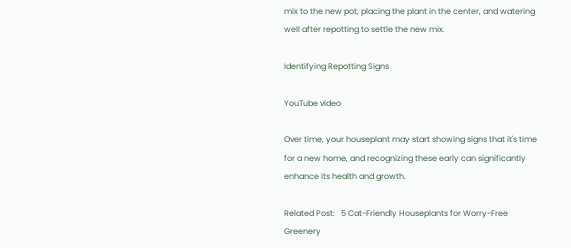mix to the new pot, placing the plant in the center, and watering well after repotting to settle the new mix.

Identifying Repotting Signs

YouTube video

Over time, your houseplant may start showing signs that it's time for a new home, and recognizing these early can significantly enhance its health and growth.

Related Post:   5 Cat-Friendly Houseplants for Worry-Free Greenery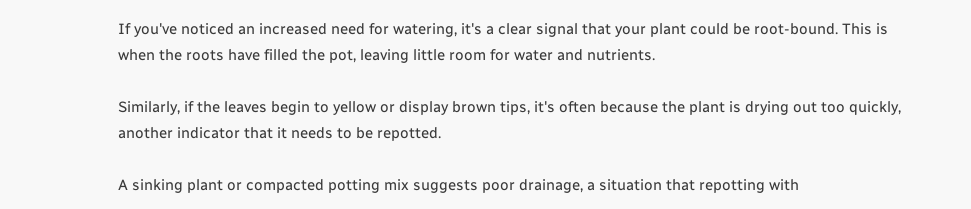If you've noticed an increased need for watering, it's a clear signal that your plant could be root-bound. This is when the roots have filled the pot, leaving little room for water and nutrients.

Similarly, if the leaves begin to yellow or display brown tips, it's often because the plant is drying out too quickly, another indicator that it needs to be repotted.

A sinking plant or compacted potting mix suggests poor drainage, a situation that repotting with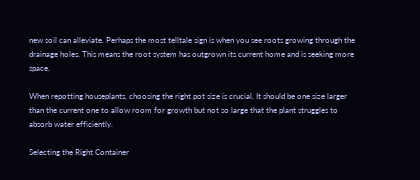new soil can alleviate. Perhaps the most telltale sign is when you see roots growing through the drainage holes. This means the root system has outgrown its current home and is seeking more space.

When repotting houseplants, choosing the right pot size is crucial. It should be one size larger than the current one to allow room for growth but not so large that the plant struggles to absorb water efficiently.

Selecting the Right Container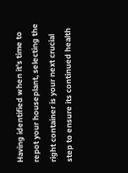Having identified when it's time to repot your houseplant, selecting the right container is your next crucial step to ensure its continued health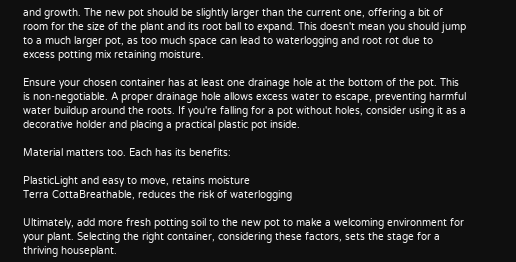and growth. The new pot should be slightly larger than the current one, offering a bit of room for the size of the plant and its root ball to expand. This doesn't mean you should jump to a much larger pot, as too much space can lead to waterlogging and root rot due to excess potting mix retaining moisture.

Ensure your chosen container has at least one drainage hole at the bottom of the pot. This is non-negotiable. A proper drainage hole allows excess water to escape, preventing harmful water buildup around the roots. If you're falling for a pot without holes, consider using it as a decorative holder and placing a practical plastic pot inside.

Material matters too. Each has its benefits:

PlasticLight and easy to move, retains moisture
Terra CottaBreathable, reduces the risk of waterlogging

Ultimately, add more fresh potting soil to the new pot to make a welcoming environment for your plant. Selecting the right container, considering these factors, sets the stage for a thriving houseplant.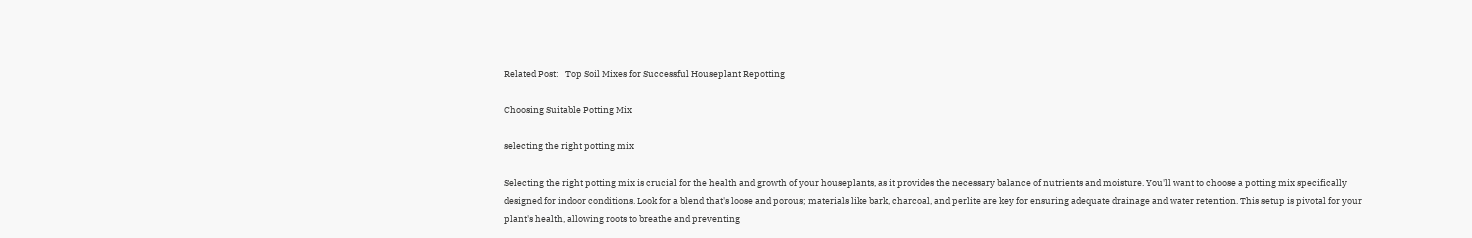Related Post:   Top Soil Mixes for Successful Houseplant Repotting

Choosing Suitable Potting Mix

selecting the right potting mix

Selecting the right potting mix is crucial for the health and growth of your houseplants, as it provides the necessary balance of nutrients and moisture. You'll want to choose a potting mix specifically designed for indoor conditions. Look for a blend that's loose and porous; materials like bark, charcoal, and perlite are key for ensuring adequate drainage and water retention. This setup is pivotal for your plant's health, allowing roots to breathe and preventing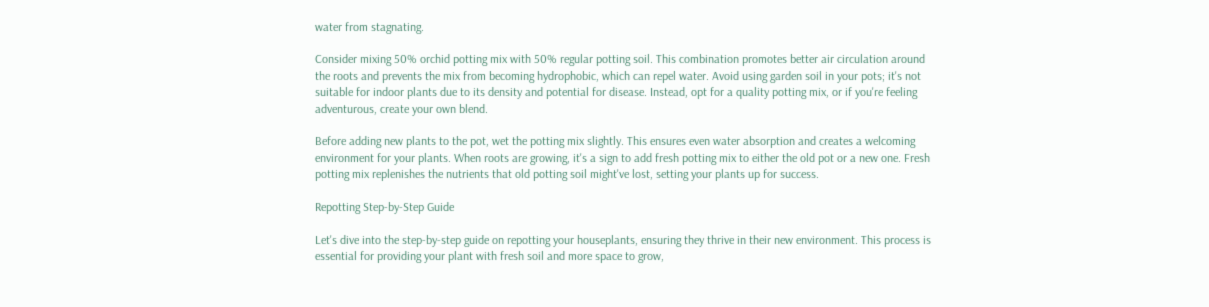water from stagnating.

Consider mixing 50% orchid potting mix with 50% regular potting soil. This combination promotes better air circulation around the roots and prevents the mix from becoming hydrophobic, which can repel water. Avoid using garden soil in your pots; it's not suitable for indoor plants due to its density and potential for disease. Instead, opt for a quality potting mix, or if you're feeling adventurous, create your own blend.

Before adding new plants to the pot, wet the potting mix slightly. This ensures even water absorption and creates a welcoming environment for your plants. When roots are growing, it's a sign to add fresh potting mix to either the old pot or a new one. Fresh potting mix replenishes the nutrients that old potting soil might've lost, setting your plants up for success.

Repotting Step-by-Step Guide

Let's dive into the step-by-step guide on repotting your houseplants, ensuring they thrive in their new environment. This process is essential for providing your plant with fresh soil and more space to grow,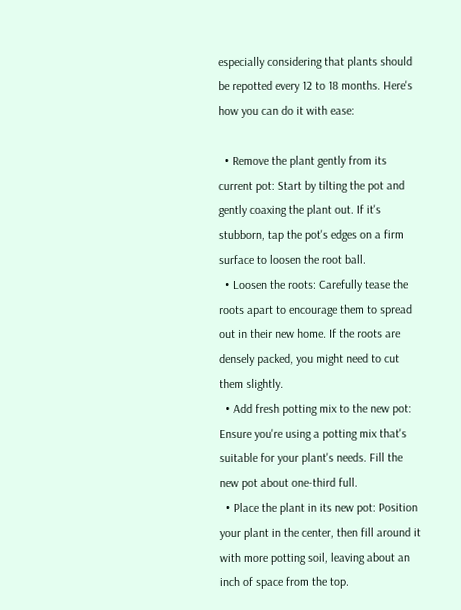especially considering that plants should be repotted every 12 to 18 months. Here's how you can do it with ease:

  • Remove the plant gently from its current pot: Start by tilting the pot and gently coaxing the plant out. If it's stubborn, tap the pot's edges on a firm surface to loosen the root ball.
  • Loosen the roots: Carefully tease the roots apart to encourage them to spread out in their new home. If the roots are densely packed, you might need to cut them slightly.
  • Add fresh potting mix to the new pot: Ensure you're using a potting mix that's suitable for your plant's needs. Fill the new pot about one-third full.
  • Place the plant in its new pot: Position your plant in the center, then fill around it with more potting soil, leaving about an inch of space from the top.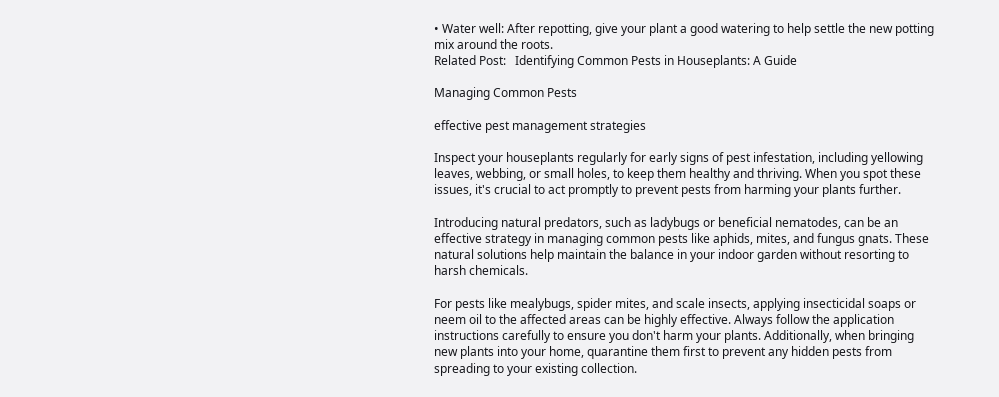• Water well: After repotting, give your plant a good watering to help settle the new potting mix around the roots.
Related Post:   Identifying Common Pests in Houseplants: A Guide

Managing Common Pests

effective pest management strategies

Inspect your houseplants regularly for early signs of pest infestation, including yellowing leaves, webbing, or small holes, to keep them healthy and thriving. When you spot these issues, it's crucial to act promptly to prevent pests from harming your plants further.

Introducing natural predators, such as ladybugs or beneficial nematodes, can be an effective strategy in managing common pests like aphids, mites, and fungus gnats. These natural solutions help maintain the balance in your indoor garden without resorting to harsh chemicals.

For pests like mealybugs, spider mites, and scale insects, applying insecticidal soaps or neem oil to the affected areas can be highly effective. Always follow the application instructions carefully to ensure you don't harm your plants. Additionally, when bringing new plants into your home, quarantine them first to prevent any hidden pests from spreading to your existing collection.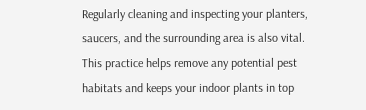Regularly cleaning and inspecting your planters, saucers, and the surrounding area is also vital. This practice helps remove any potential pest habitats and keeps your indoor plants in top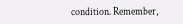condition. Remember,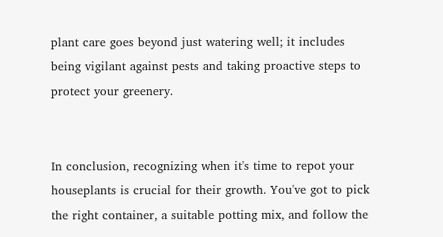plant care goes beyond just watering well; it includes being vigilant against pests and taking proactive steps to protect your greenery.


In conclusion, recognizing when it's time to repot your houseplants is crucial for their growth. You've got to pick the right container, a suitable potting mix, and follow the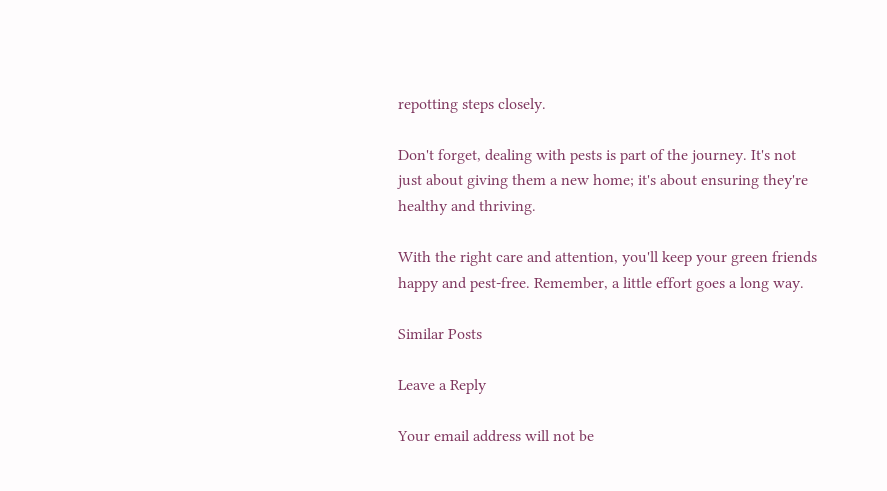repotting steps closely.

Don't forget, dealing with pests is part of the journey. It's not just about giving them a new home; it's about ensuring they're healthy and thriving.

With the right care and attention, you'll keep your green friends happy and pest-free. Remember, a little effort goes a long way.

Similar Posts

Leave a Reply

Your email address will not be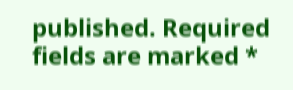published. Required fields are marked *